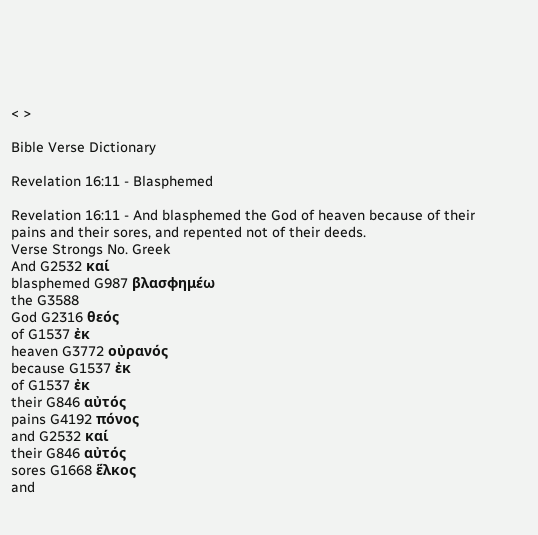< >

Bible Verse Dictionary

Revelation 16:11 - Blasphemed

Revelation 16:11 - And blasphemed the God of heaven because of their pains and their sores, and repented not of their deeds.
Verse Strongs No. Greek
And G2532 καί
blasphemed G987 βλασφημέω
the G3588
God G2316 θεός
of G1537 ἐκ
heaven G3772 οὐρανός
because G1537 ἐκ
of G1537 ἐκ
their G846 αὐτός
pains G4192 πόνος
and G2532 καί
their G846 αὐτός
sores G1668 ἕλκος
and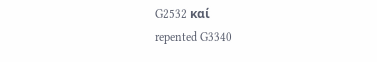G2532 καί
repented G3340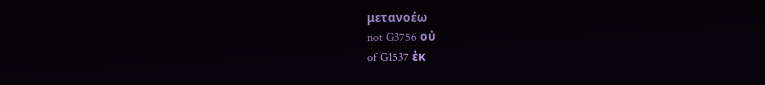μετανοέω
not G3756 οὐ
of G1537 ἐκ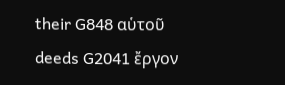their G848 αὑτοῦ
deeds G2041 ἔργον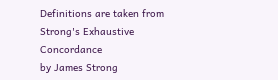Definitions are taken from Strong's Exhaustive Concordance
by James Strong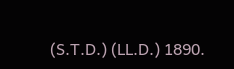(S.T.D.) (LL.D.) 1890.